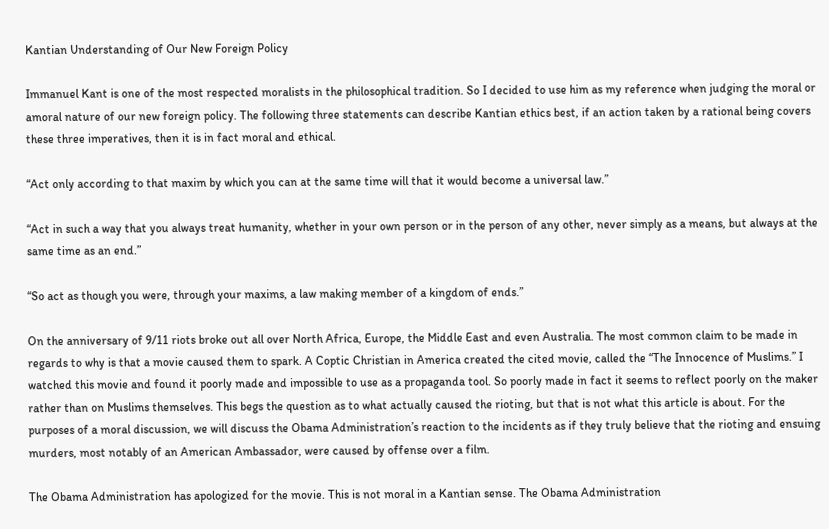Kantian Understanding of Our New Foreign Policy

Immanuel Kant is one of the most respected moralists in the philosophical tradition. So I decided to use him as my reference when judging the moral or amoral nature of our new foreign policy. The following three statements can describe Kantian ethics best, if an action taken by a rational being covers these three imperatives, then it is in fact moral and ethical.

“Act only according to that maxim by which you can at the same time will that it would become a universal law.”

“Act in such a way that you always treat humanity, whether in your own person or in the person of any other, never simply as a means, but always at the same time as an end.”

“So act as though you were, through your maxims, a law making member of a kingdom of ends.”

On the anniversary of 9/11 riots broke out all over North Africa, Europe, the Middle East and even Australia. The most common claim to be made in regards to why is that a movie caused them to spark. A Coptic Christian in America created the cited movie, called the “The Innocence of Muslims.” I watched this movie and found it poorly made and impossible to use as a propaganda tool. So poorly made in fact it seems to reflect poorly on the maker rather than on Muslims themselves. This begs the question as to what actually caused the rioting, but that is not what this article is about. For the purposes of a moral discussion, we will discuss the Obama Administration’s reaction to the incidents as if they truly believe that the rioting and ensuing murders, most notably of an American Ambassador, were caused by offense over a film.

The Obama Administration has apologized for the movie. This is not moral in a Kantian sense. The Obama Administration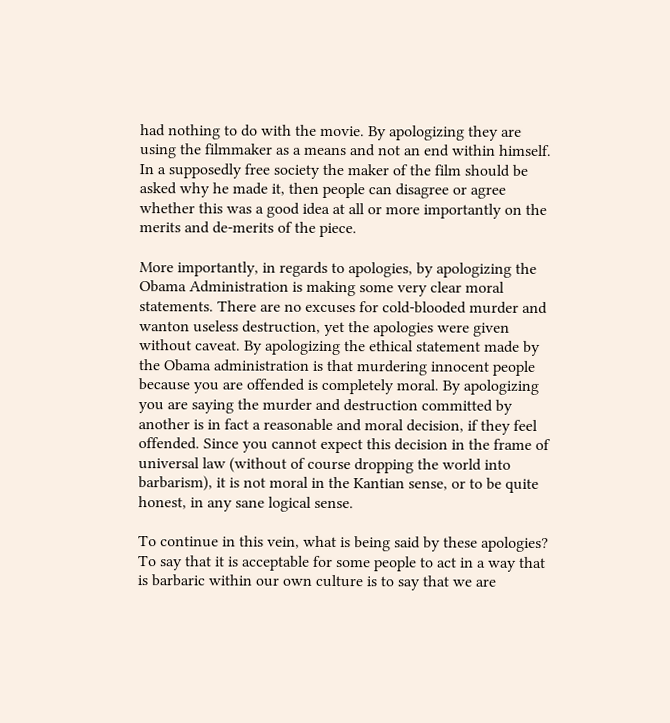had nothing to do with the movie. By apologizing they are using the filmmaker as a means and not an end within himself. In a supposedly free society the maker of the film should be asked why he made it, then people can disagree or agree whether this was a good idea at all or more importantly on the merits and de-merits of the piece.

More importantly, in regards to apologies, by apologizing the Obama Administration is making some very clear moral statements. There are no excuses for cold-blooded murder and wanton useless destruction, yet the apologies were given without caveat. By apologizing the ethical statement made by the Obama administration is that murdering innocent people because you are offended is completely moral. By apologizing you are saying the murder and destruction committed by another is in fact a reasonable and moral decision, if they feel offended. Since you cannot expect this decision in the frame of universal law (without of course dropping the world into barbarism), it is not moral in the Kantian sense, or to be quite honest, in any sane logical sense.

To continue in this vein, what is being said by these apologies? To say that it is acceptable for some people to act in a way that is barbaric within our own culture is to say that we are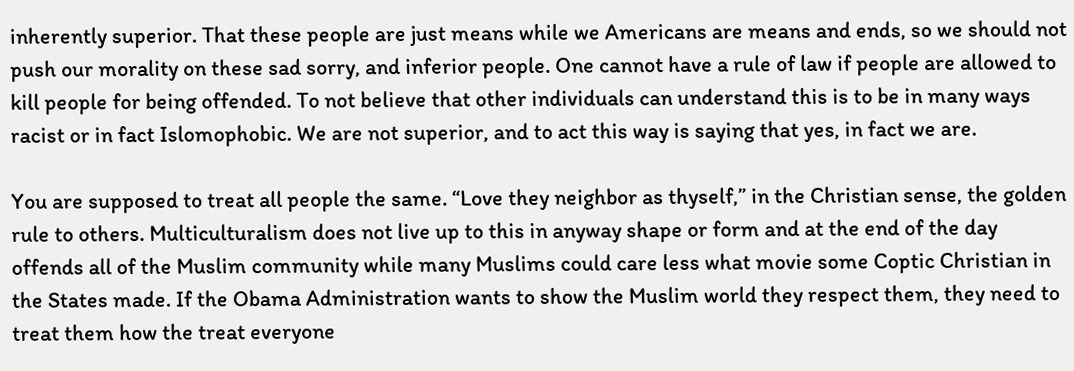inherently superior. That these people are just means while we Americans are means and ends, so we should not push our morality on these sad sorry, and inferior people. One cannot have a rule of law if people are allowed to kill people for being offended. To not believe that other individuals can understand this is to be in many ways racist or in fact Islomophobic. We are not superior, and to act this way is saying that yes, in fact we are.

You are supposed to treat all people the same. “Love they neighbor as thyself,” in the Christian sense, the golden rule to others. Multiculturalism does not live up to this in anyway shape or form and at the end of the day offends all of the Muslim community while many Muslims could care less what movie some Coptic Christian in the States made. If the Obama Administration wants to show the Muslim world they respect them, they need to treat them how the treat everyone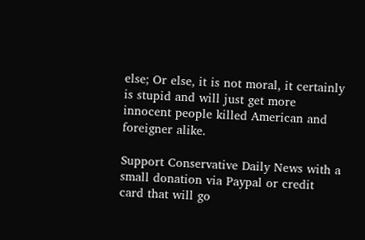else; Or else, it is not moral, it certainly is stupid and will just get more innocent people killed American and foreigner alike.

Support Conservative Daily News with a small donation via Paypal or credit card that will go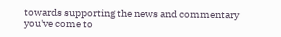towards supporting the news and commentary you've come to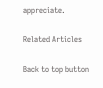appreciate.

Related Articles

Back to top button